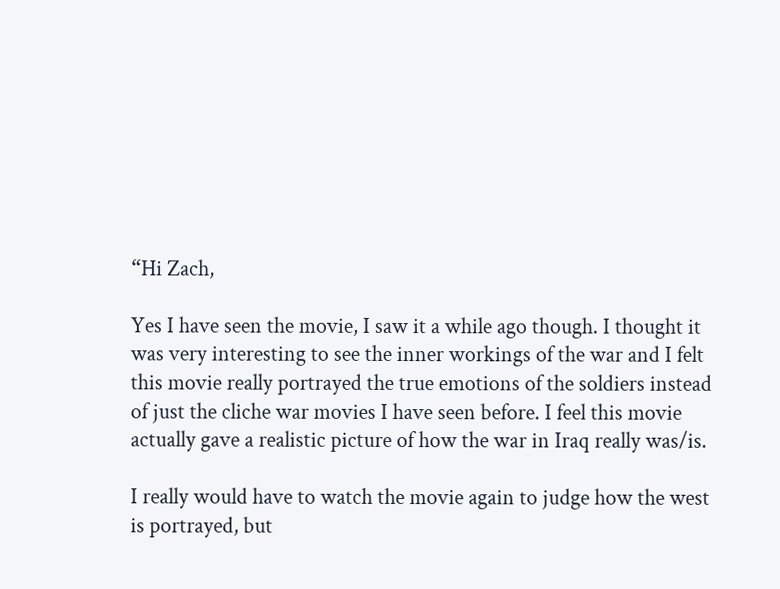“Hi Zach,

Yes I have seen the movie, I saw it a while ago though. I thought it was very interesting to see the inner workings of the war and I felt this movie really portrayed the true emotions of the soldiers instead of just the cliche war movies I have seen before. I feel this movie actually gave a realistic picture of how the war in Iraq really was/is.

I really would have to watch the movie again to judge how the west is portrayed, but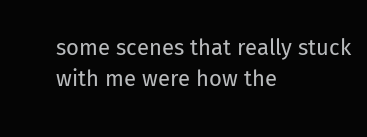some scenes that really stuck with me were how the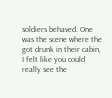soldiers behaved. One was the scene where the got drunk in their cabin, I felt like you could really see the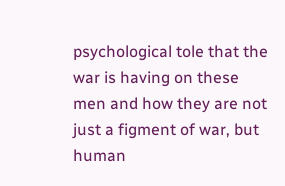psychological tole that the war is having on these men and how they are not just a figment of war, but human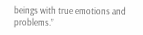beings with true emotions and problems.”